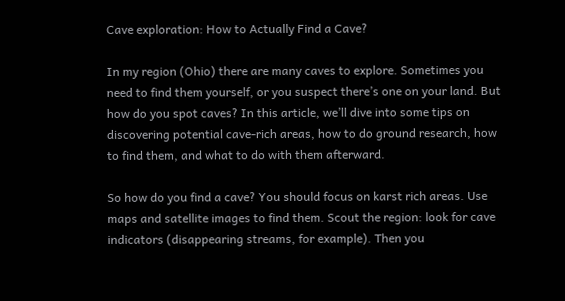Cave exploration: How to Actually Find a Cave?

In my region (Ohio) there are many caves to explore. Sometimes you need to find them yourself, or you suspect there’s one on your land. But how do you spot caves? In this article, we’ll dive into some tips on discovering potential cave-rich areas, how to do ground research, how to find them, and what to do with them afterward.

So how do you find a cave? You should focus on karst rich areas. Use maps and satellite images to find them. Scout the region: look for cave indicators (disappearing streams, for example). Then you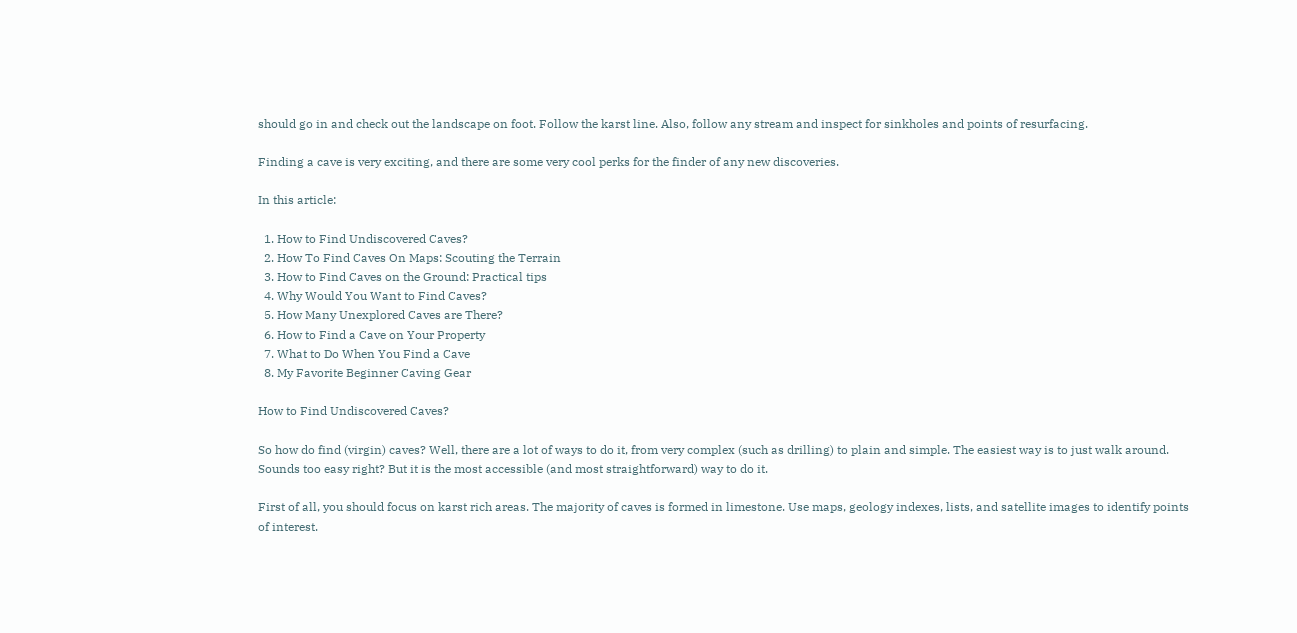should go in and check out the landscape on foot. Follow the karst line. Also, follow any stream and inspect for sinkholes and points of resurfacing.

Finding a cave is very exciting, and there are some very cool perks for the finder of any new discoveries.

In this article:

  1. How to Find Undiscovered Caves?
  2. How To Find Caves On Maps: Scouting the Terrain
  3. How to Find Caves on the Ground: Practical tips
  4. Why Would You Want to Find Caves?
  5. How Many Unexplored Caves are There?
  6. How to Find a Cave on Your Property
  7. What to Do When You Find a Cave
  8. My Favorite Beginner Caving Gear

How to Find Undiscovered Caves?

So how do find (virgin) caves? Well, there are a lot of ways to do it, from very complex (such as drilling) to plain and simple. The easiest way is to just walk around. Sounds too easy right? But it is the most accessible (and most straightforward) way to do it.

First of all, you should focus on karst rich areas. The majority of caves is formed in limestone. Use maps, geology indexes, lists, and satellite images to identify points of interest.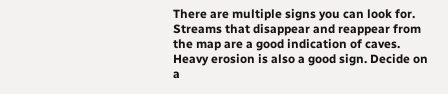There are multiple signs you can look for. Streams that disappear and reappear from the map are a good indication of caves. Heavy erosion is also a good sign. Decide on a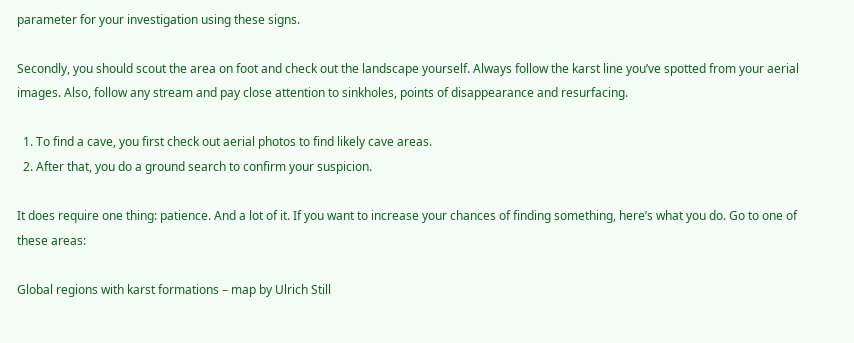parameter for your investigation using these signs.

Secondly, you should scout the area on foot and check out the landscape yourself. Always follow the karst line you’ve spotted from your aerial images. Also, follow any stream and pay close attention to sinkholes, points of disappearance and resurfacing.

  1. To find a cave, you first check out aerial photos to find likely cave areas.
  2. After that, you do a ground search to confirm your suspicion.

It does require one thing: patience. And a lot of it. If you want to increase your chances of finding something, here’s what you do. Go to one of these areas:

Global regions with karst formations – map by Ulrich Still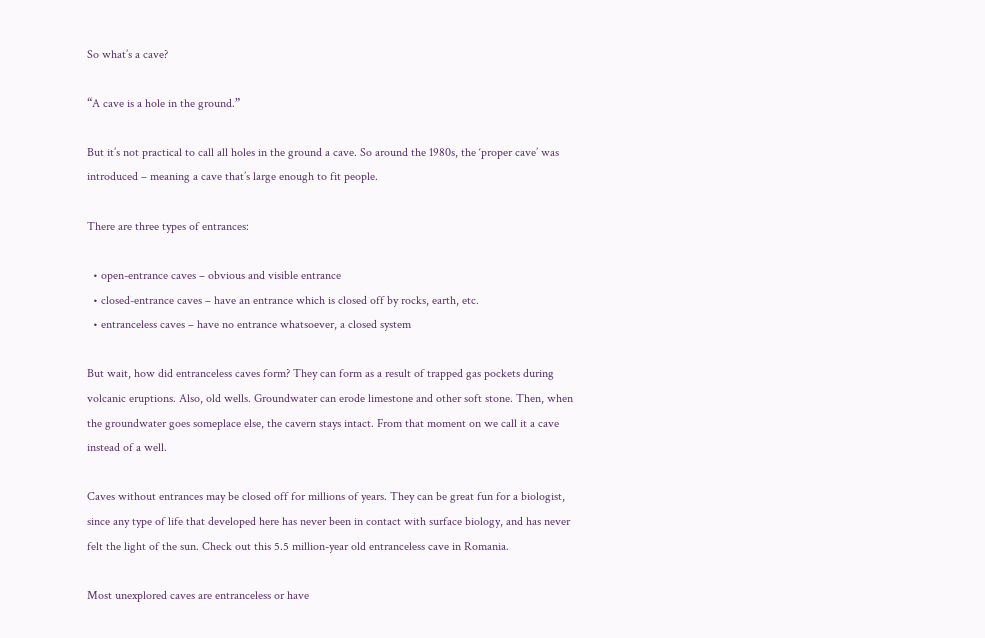So what’s a cave?

“A cave is a hole in the ground.”

But it’s not practical to call all holes in the ground a cave. So around the 1980s, the ‘proper cave’ was introduced – meaning a cave that’s large enough to fit people.

There are three types of entrances:

  • open-entrance caves – obvious and visible entrance
  • closed-entrance caves – have an entrance which is closed off by rocks, earth, etc.
  • entranceless caves – have no entrance whatsoever, a closed system

But wait, how did entranceless caves form? They can form as a result of trapped gas pockets during volcanic eruptions. Also, old wells. Groundwater can erode limestone and other soft stone. Then, when the groundwater goes someplace else, the cavern stays intact. From that moment on we call it a cave instead of a well.

Caves without entrances may be closed off for millions of years. They can be great fun for a biologist, since any type of life that developed here has never been in contact with surface biology, and has never felt the light of the sun. Check out this 5.5 million-year old entranceless cave in Romania.

Most unexplored caves are entranceless or have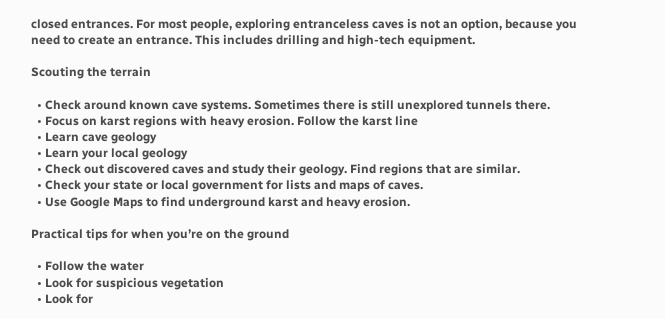closed entrances. For most people, exploring entranceless caves is not an option, because you need to create an entrance. This includes drilling and high-tech equipment.

Scouting the terrain

  • Check around known cave systems. Sometimes there is still unexplored tunnels there.
  • Focus on karst regions with heavy erosion. Follow the karst line
  • Learn cave geology
  • Learn your local geology
  • Check out discovered caves and study their geology. Find regions that are similar.
  • Check your state or local government for lists and maps of caves.
  • Use Google Maps to find underground karst and heavy erosion.

Practical tips for when you’re on the ground

  • Follow the water
  • Look for suspicious vegetation
  • Look for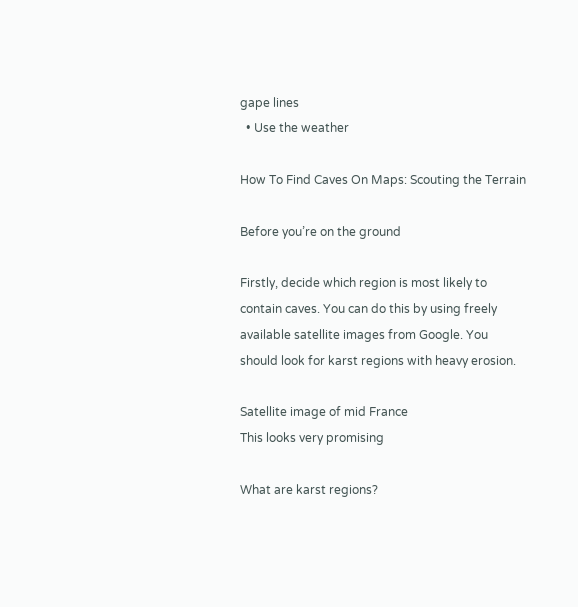gape lines
  • Use the weather

How To Find Caves On Maps: Scouting the Terrain

Before you’re on the ground

Firstly, decide which region is most likely to contain caves. You can do this by using freely available satellite images from Google. You should look for karst regions with heavy erosion.

Satellite image of mid France
This looks very promising

What are karst regions?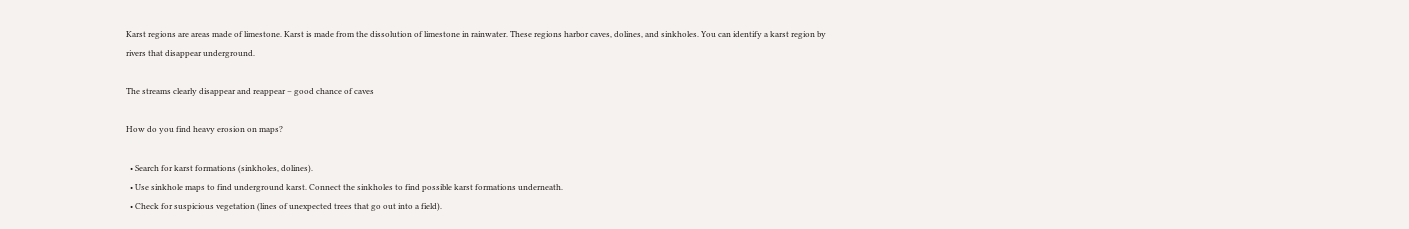Karst regions are areas made of limestone. Karst is made from the dissolution of limestone in rainwater. These regions harbor caves, dolines, and sinkholes. You can identify a karst region by rivers that disappear underground.

The streams clearly disappear and reappear – good chance of caves

How do you find heavy erosion on maps?

  • Search for karst formations (sinkholes, dolines).
  • Use sinkhole maps to find underground karst. Connect the sinkholes to find possible karst formations underneath.
  • Check for suspicious vegetation (lines of unexpected trees that go out into a field).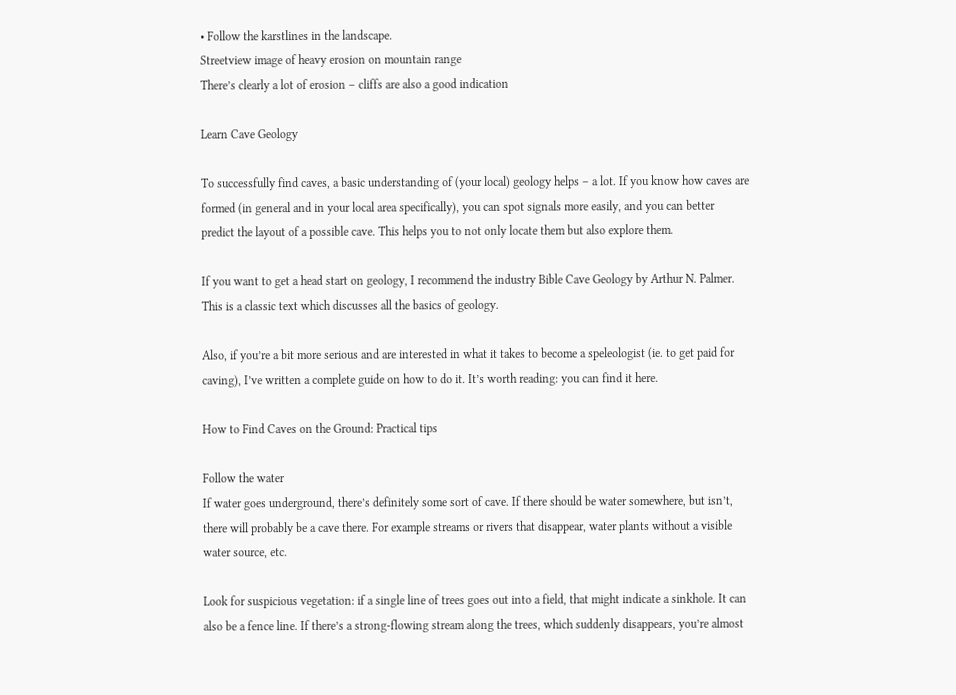• Follow the karstlines in the landscape.
Streetview image of heavy erosion on mountain range
There’s clearly a lot of erosion – cliffs are also a good indication

Learn Cave Geology

To successfully find caves, a basic understanding of (your local) geology helps – a lot. If you know how caves are formed (in general and in your local area specifically), you can spot signals more easily, and you can better predict the layout of a possible cave. This helps you to not only locate them but also explore them.

If you want to get a head start on geology, I recommend the industry Bible Cave Geology by Arthur N. Palmer. This is a classic text which discusses all the basics of geology.

Also, if you’re a bit more serious and are interested in what it takes to become a speleologist (ie. to get paid for caving), I’ve written a complete guide on how to do it. It’s worth reading: you can find it here.

How to Find Caves on the Ground: Practical tips

Follow the water
If water goes underground, there’s definitely some sort of cave. If there should be water somewhere, but isn’t, there will probably be a cave there. For example streams or rivers that disappear, water plants without a visible water source, etc.

Look for suspicious vegetation: if a single line of trees goes out into a field, that might indicate a sinkhole. It can also be a fence line. If there’s a strong-flowing stream along the trees, which suddenly disappears, you’re almost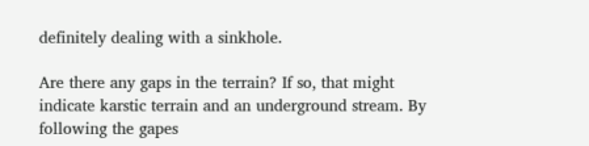definitely dealing with a sinkhole.

Are there any gaps in the terrain? If so, that might indicate karstic terrain and an underground stream. By following the gapes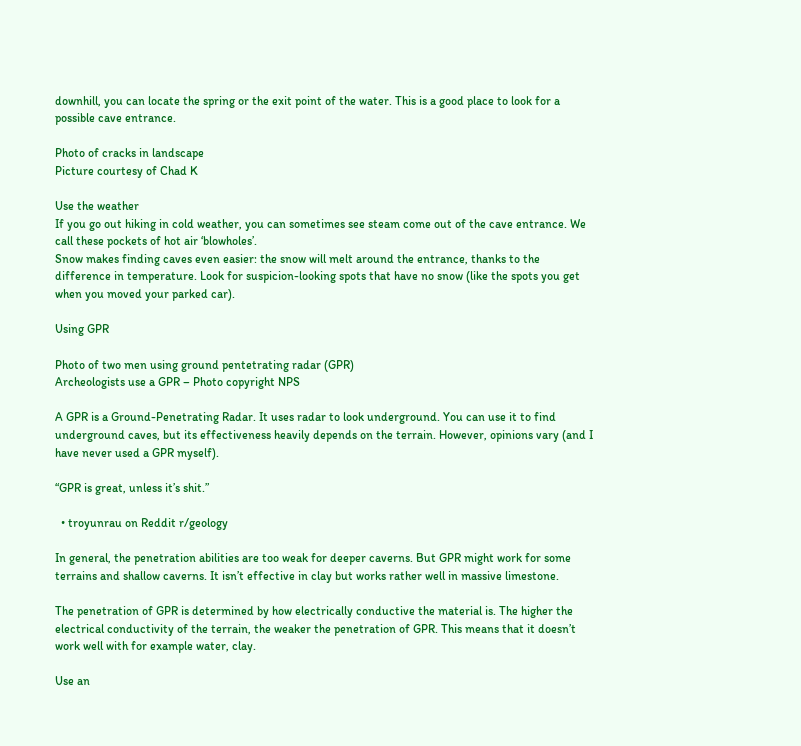downhill, you can locate the spring or the exit point of the water. This is a good place to look for a possible cave entrance.

Photo of cracks in landscape
Picture courtesy of Chad K

Use the weather
If you go out hiking in cold weather, you can sometimes see steam come out of the cave entrance. We call these pockets of hot air ‘blowholes’.
Snow makes finding caves even easier: the snow will melt around the entrance, thanks to the difference in temperature. Look for suspicion-looking spots that have no snow (like the spots you get when you moved your parked car).

Using GPR

Photo of two men using ground pentetrating radar (GPR)
Archeologists use a GPR – Photo copyright NPS

A GPR is a Ground-Penetrating Radar. It uses radar to look underground. You can use it to find underground caves, but its effectiveness heavily depends on the terrain. However, opinions vary (and I have never used a GPR myself).

“GPR is great, unless it’s shit.”

  • troyunrau on Reddit r/geology

In general, the penetration abilities are too weak for deeper caverns. But GPR might work for some terrains and shallow caverns. It isn’t effective in clay but works rather well in massive limestone.

The penetration of GPR is determined by how electrically conductive the material is. The higher the electrical conductivity of the terrain, the weaker the penetration of GPR. This means that it doesn’t work well with for example water, clay.

Use an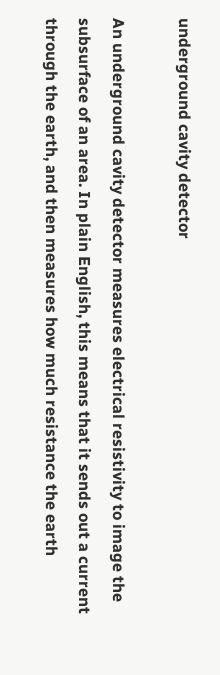underground cavity detector

An underground cavity detector measures electrical resistivity to image the subsurface of an area. In plain English, this means that it sends out a current through the earth, and then measures how much resistance the earth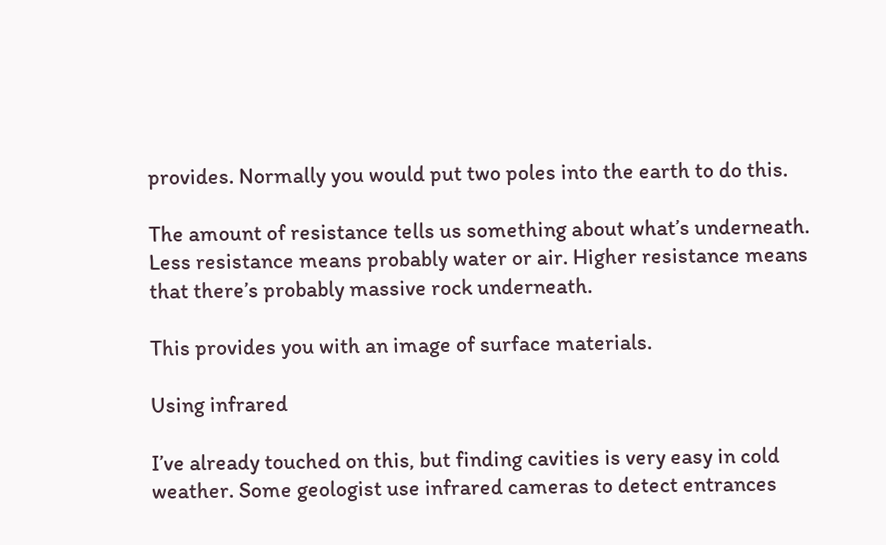provides. Normally you would put two poles into the earth to do this.

The amount of resistance tells us something about what’s underneath. Less resistance means probably water or air. Higher resistance means that there’s probably massive rock underneath.

This provides you with an image of surface materials.

Using infrared

I’ve already touched on this, but finding cavities is very easy in cold weather. Some geologist use infrared cameras to detect entrances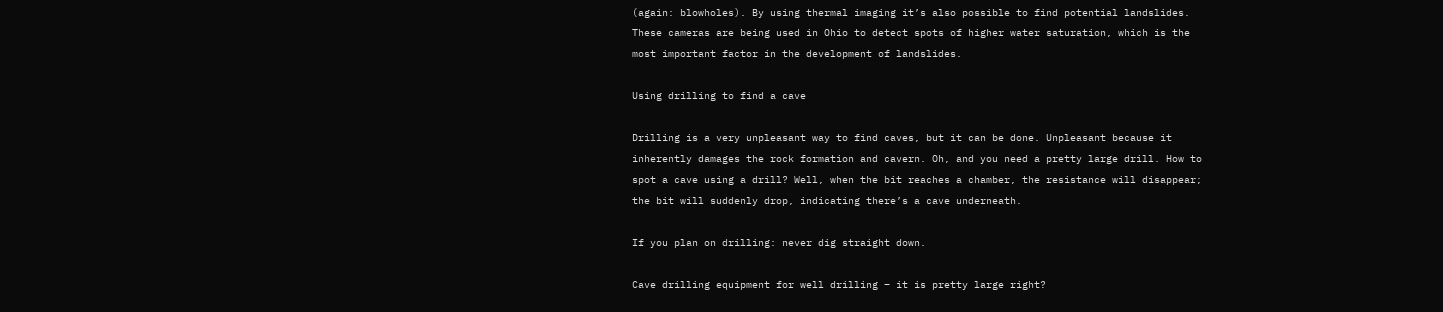(again: blowholes). By using thermal imaging it’s also possible to find potential landslides. These cameras are being used in Ohio to detect spots of higher water saturation, which is the most important factor in the development of landslides.

Using drilling to find a cave

Drilling is a very unpleasant way to find caves, but it can be done. Unpleasant because it inherently damages the rock formation and cavern. Oh, and you need a pretty large drill. How to spot a cave using a drill? Well, when the bit reaches a chamber, the resistance will disappear; the bit will suddenly drop, indicating there’s a cave underneath.

If you plan on drilling: never dig straight down.

Cave drilling equipment for well drilling – it is pretty large right?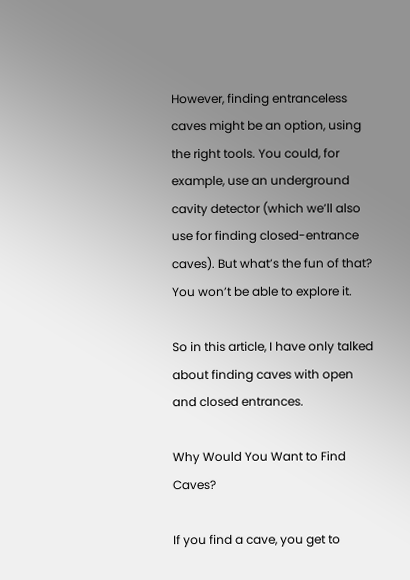However, finding entranceless caves might be an option, using the right tools. You could, for example, use an underground cavity detector (which we’ll also use for finding closed-entrance caves). But what’s the fun of that? You won’t be able to explore it.

So in this article, I have only talked about finding caves with open and closed entrances.

Why Would You Want to Find Caves?

If you find a cave, you get to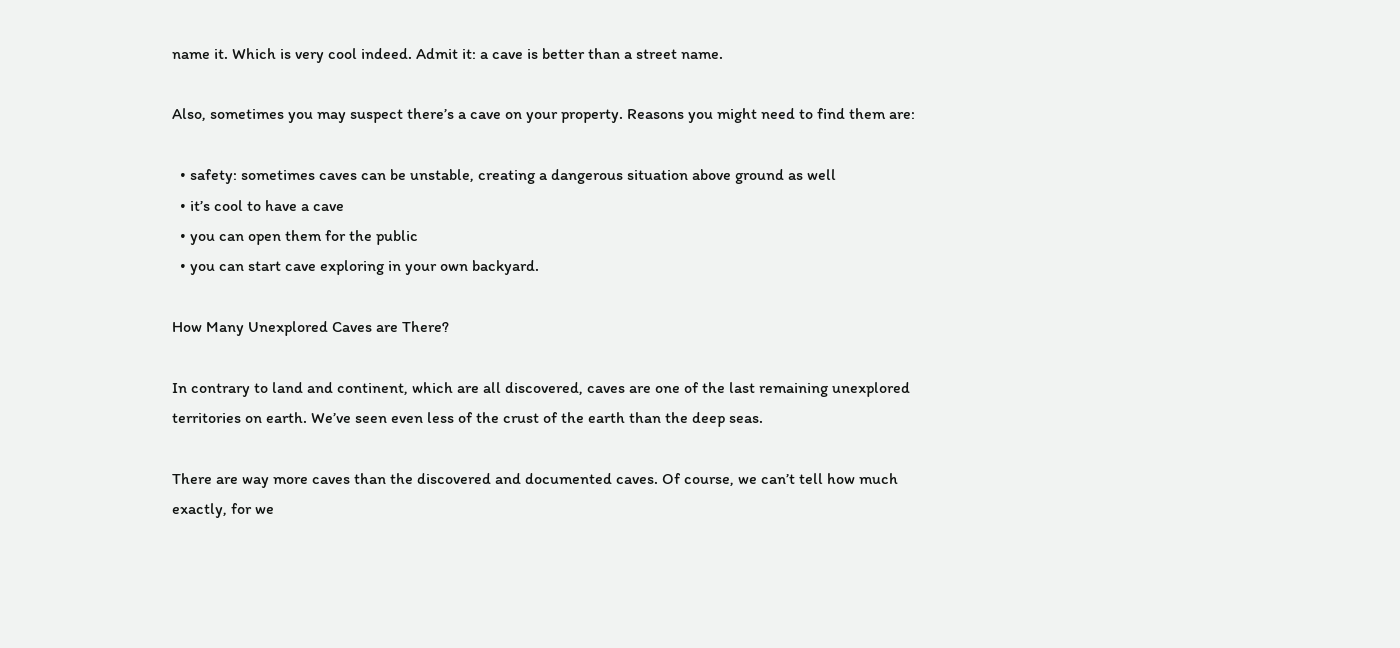name it. Which is very cool indeed. Admit it: a cave is better than a street name.

Also, sometimes you may suspect there’s a cave on your property. Reasons you might need to find them are:

  • safety: sometimes caves can be unstable, creating a dangerous situation above ground as well
  • it’s cool to have a cave
  • you can open them for the public
  • you can start cave exploring in your own backyard.

How Many Unexplored Caves are There?

In contrary to land and continent, which are all discovered, caves are one of the last remaining unexplored territories on earth. We’ve seen even less of the crust of the earth than the deep seas.

There are way more caves than the discovered and documented caves. Of course, we can’t tell how much exactly, for we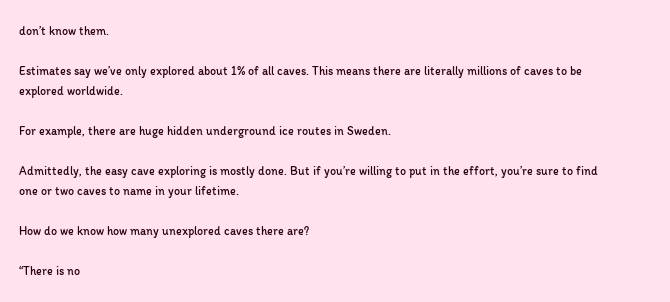don’t know them.

Estimates say we’ve only explored about 1% of all caves. This means there are literally millions of caves to be explored worldwide.

For example, there are huge hidden underground ice routes in Sweden.

Admittedly, the easy cave exploring is mostly done. But if you’re willing to put in the effort, you’re sure to find one or two caves to name in your lifetime.

How do we know how many unexplored caves there are?

“There is no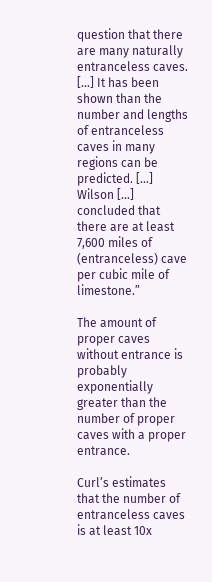question that there are many naturally entranceless caves. […] It has been shown than the number and lengths of entranceless caves in many regions can be predicted. […] Wilson […] concluded that there are at least 7,600 miles of (entranceless) cave per cubic mile of limestone.”

The amount of proper caves without entrance is probably exponentially greater than the number of proper caves with a proper entrance.

Curl’s estimates that the number of entranceless caves is at least 10x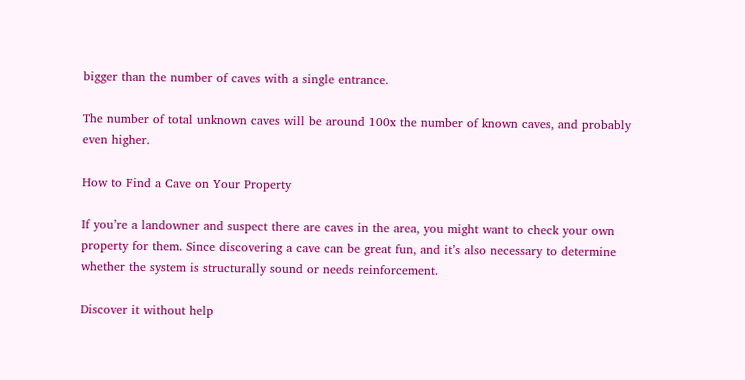bigger than the number of caves with a single entrance.

The number of total unknown caves will be around 100x the number of known caves, and probably even higher.

How to Find a Cave on Your Property

If you’re a landowner and suspect there are caves in the area, you might want to check your own property for them. Since discovering a cave can be great fun, and it’s also necessary to determine whether the system is structurally sound or needs reinforcement.

Discover it without help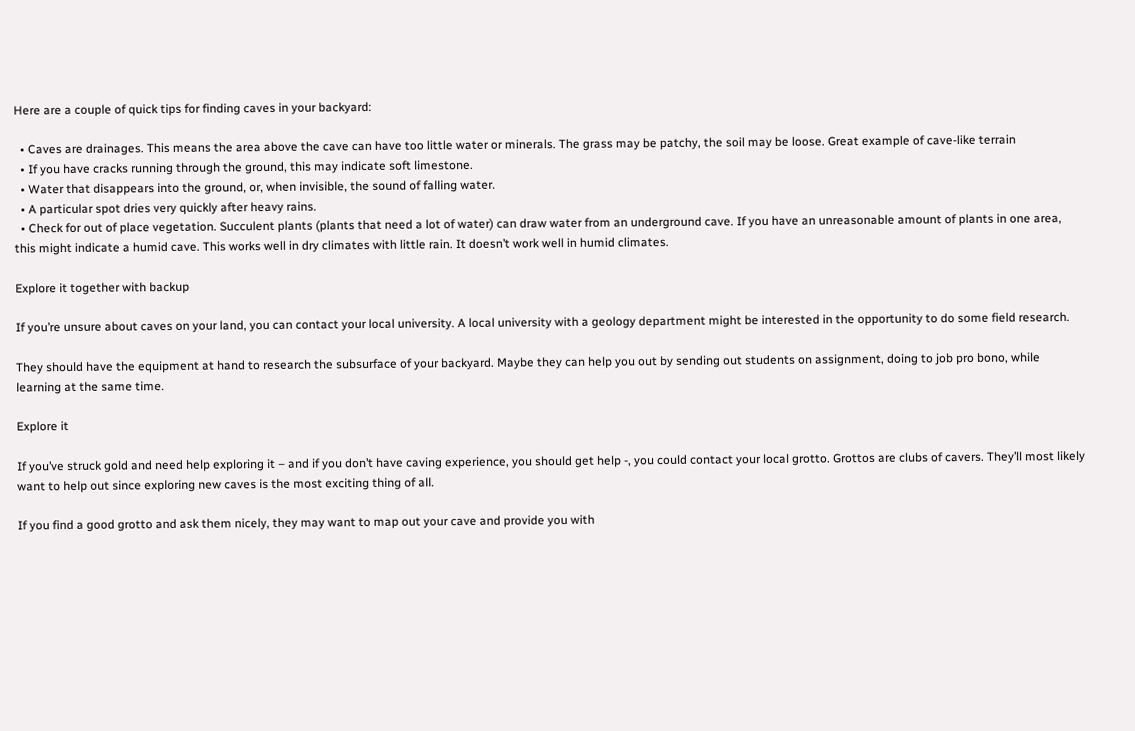Here are a couple of quick tips for finding caves in your backyard:

  • Caves are drainages. This means the area above the cave can have too little water or minerals. The grass may be patchy, the soil may be loose. Great example of cave-like terrain
  • If you have cracks running through the ground, this may indicate soft limestone.
  • Water that disappears into the ground, or, when invisible, the sound of falling water.
  • A particular spot dries very quickly after heavy rains.
  • Check for out of place vegetation. Succulent plants (plants that need a lot of water) can draw water from an underground cave. If you have an unreasonable amount of plants in one area, this might indicate a humid cave. This works well in dry climates with little rain. It doesn’t work well in humid climates.

Explore it together with backup

If you’re unsure about caves on your land, you can contact your local university. A local university with a geology department might be interested in the opportunity to do some field research.

They should have the equipment at hand to research the subsurface of your backyard. Maybe they can help you out by sending out students on assignment, doing to job pro bono, while learning at the same time.

Explore it

If you’ve struck gold and need help exploring it – and if you don’t have caving experience, you should get help -, you could contact your local grotto. Grottos are clubs of cavers. They’ll most likely want to help out since exploring new caves is the most exciting thing of all.

If you find a good grotto and ask them nicely, they may want to map out your cave and provide you with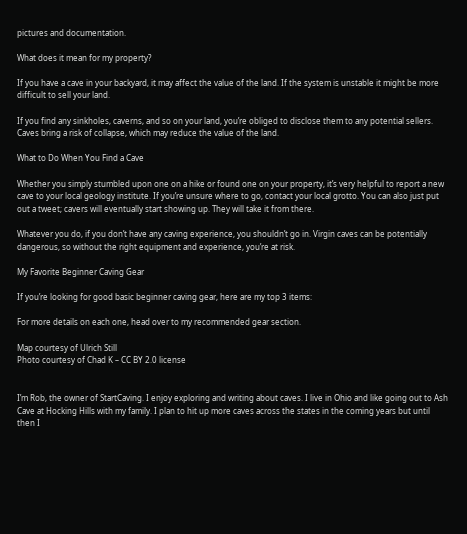pictures and documentation.

What does it mean for my property?

If you have a cave in your backyard, it may affect the value of the land. If the system is unstable it might be more difficult to sell your land.

If you find any sinkholes, caverns, and so on your land, you’re obliged to disclose them to any potential sellers. Caves bring a risk of collapse, which may reduce the value of the land.

What to Do When You Find a Cave

Whether you simply stumbled upon one on a hike or found one on your property, it’s very helpful to report a new cave to your local geology institute. If you’re unsure where to go, contact your local grotto. You can also just put out a tweet; cavers will eventually start showing up. They will take it from there.

Whatever you do, if you don’t have any caving experience, you shouldn’t go in. Virgin caves can be potentially dangerous, so without the right equipment and experience, you’re at risk.

My Favorite Beginner Caving Gear

If you’re looking for good basic beginner caving gear, here are my top 3 items:

For more details on each one, head over to my recommended gear section.

Map courtesy of Ulrich Still
Photo courtesy of Chad K – CC BY 2.0 license


I’m Rob, the owner of StartCaving. I enjoy exploring and writing about caves. I live in Ohio and like going out to Ash Cave at Hocking Hills with my family. I plan to hit up more caves across the states in the coming years but until then I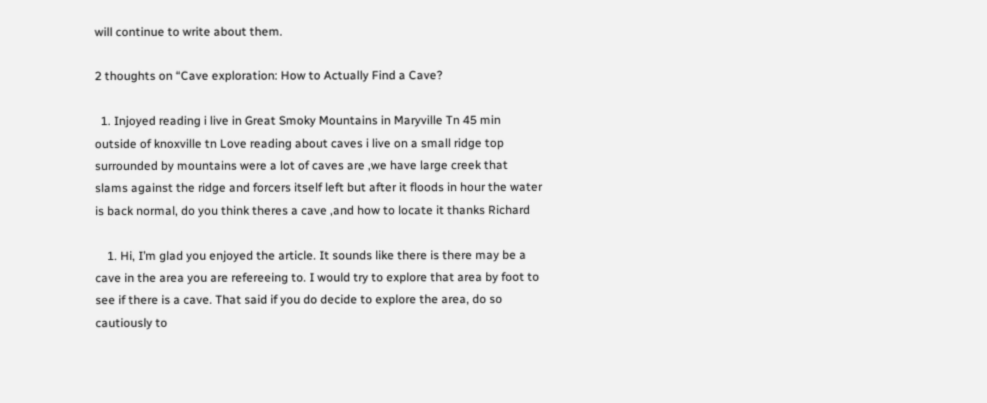will continue to write about them.

2 thoughts on “Cave exploration: How to Actually Find a Cave?

  1. Injoyed reading i live in Great Smoky Mountains in Maryville Tn 45 min outside of knoxville tn Love reading about caves i live on a small ridge top surrounded by mountains were a lot of caves are ,we have large creek that slams against the ridge and forcers itself left but after it floods in hour the water is back normal, do you think theres a cave ,and how to locate it thanks Richard

    1. Hi, I’m glad you enjoyed the article. It sounds like there is there may be a cave in the area you are refereeing to. I would try to explore that area by foot to see if there is a cave. That said if you do decide to explore the area, do so cautiously to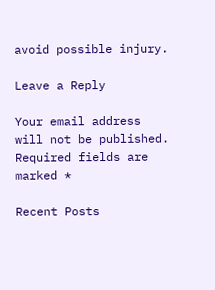avoid possible injury.

Leave a Reply

Your email address will not be published. Required fields are marked *

Recent Posts